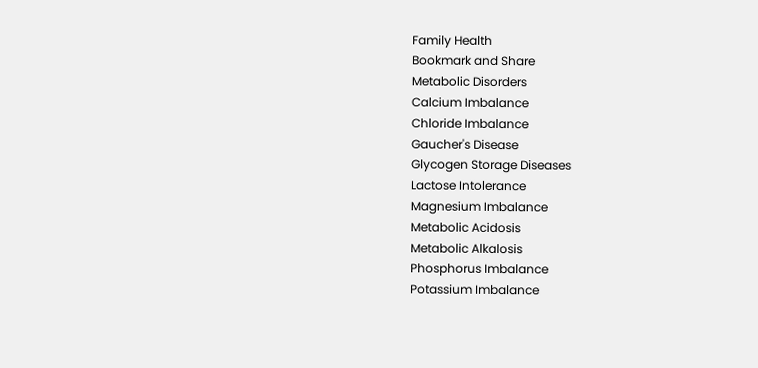Family Health
Bookmark and Share
Metabolic Disorders
Calcium Imbalance
Chloride Imbalance
Gaucher's Disease
Glycogen Storage Diseases
Lactose Intolerance
Magnesium Imbalance
Metabolic Acidosis
Metabolic Alkalosis
Phosphorus Imbalance
Potassium Imbalance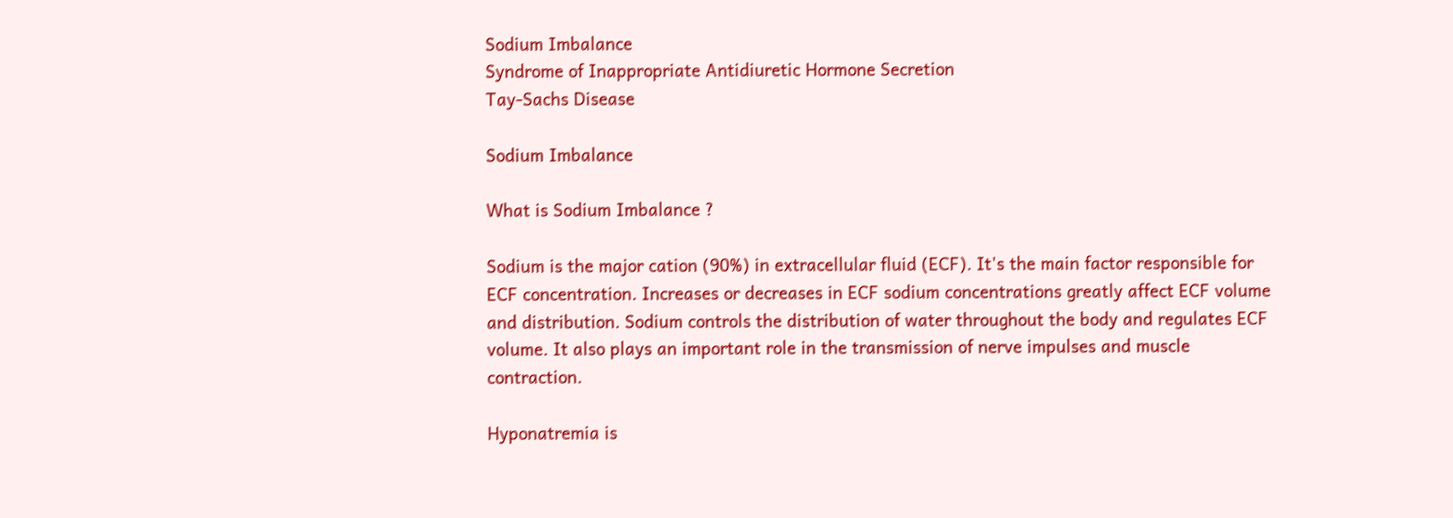Sodium Imbalance
Syndrome of Inappropriate Antidiuretic Hormone Secretion
Tay-Sachs Disease

Sodium Imbalance

What is Sodium Imbalance ?

Sodium is the major cation (90%) in extracellular fluid (ECF). It's the main factor responsible for ECF concentration. Increases or decreases in ECF sodium concentrations greatly affect ECF volume and distribution. Sodium controls the distribution of water throughout the body and regulates ECF volume. It also plays an important role in the transmission of nerve impulses and muscle contraction.

Hyponatremia is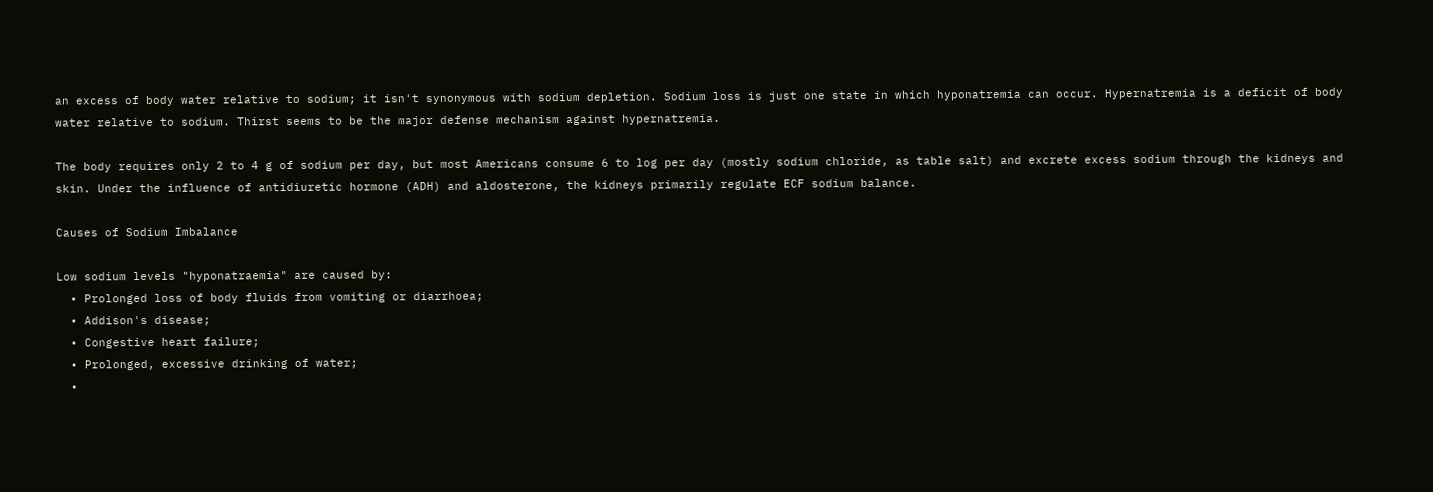an excess of body water relative to sodium; it isn't synonymous with sodium depletion. Sodium loss is just one state in which hyponatremia can occur. Hypernatremia is a deficit of body water relative to sodium. Thirst seems to be the major defense mechanism against hypernatremia.

The body requires only 2 to 4 g of sodium per day, but most Americans consume 6 to log per day (mostly sodium chloride, as table salt) and excrete excess sodium through the kidneys and skin. Under the influence of antidiuretic hormone (ADH) and aldosterone, the kidneys primarily regulate ECF sodium balance.

Causes of Sodium Imbalance

Low sodium levels "hyponatraemia" are caused by:
  • Prolonged loss of body fluids from vomiting or diarrhoea;
  • Addison's disease;
  • Congestive heart failure;
  • Prolonged, excessive drinking of water;
  •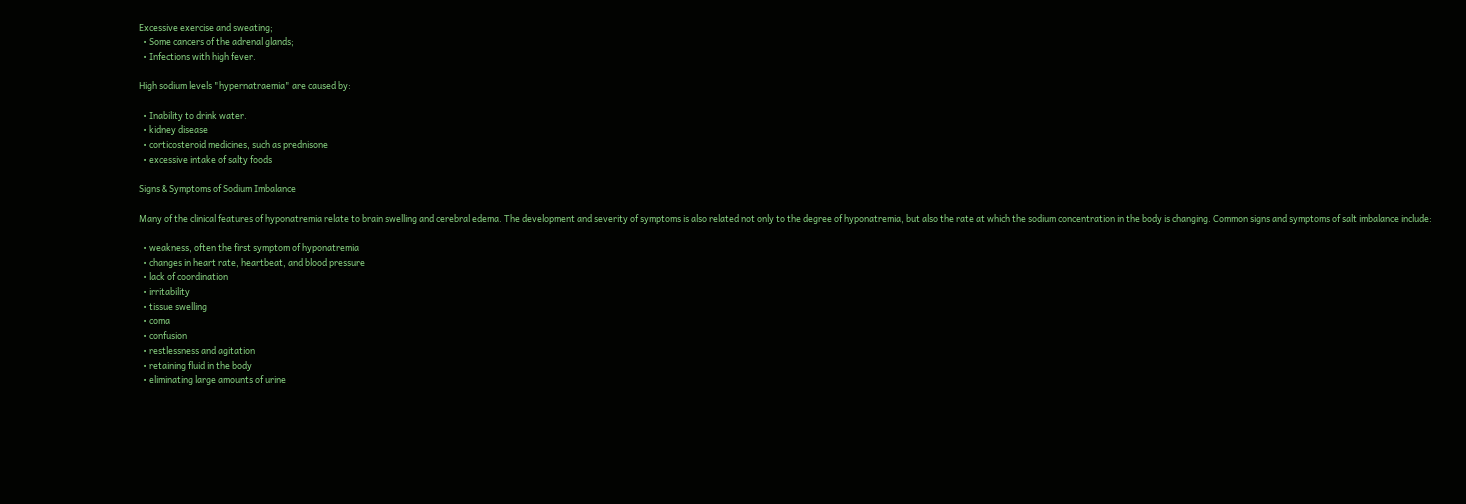Excessive exercise and sweating;
  • Some cancers of the adrenal glands;
  • Infections with high fever.

High sodium levels "hypernatraemia" are caused by:

  • Inability to drink water.
  • kidney disease
  • corticosteroid medicines, such as prednisone
  • excessive intake of salty foods

Signs & Symptoms of Sodium Imbalance

Many of the clinical features of hyponatremia relate to brain swelling and cerebral edema. The development and severity of symptoms is also related not only to the degree of hyponatremia, but also the rate at which the sodium concentration in the body is changing. Common signs and symptoms of salt imbalance include:

  • weakness, often the first symptom of hyponatremia
  • changes in heart rate, heartbeat, and blood pressure
  • lack of coordination
  • irritability
  • tissue swelling
  • coma
  • confusion
  • restlessness and agitation
  • retaining fluid in the body
  • eliminating large amounts of urine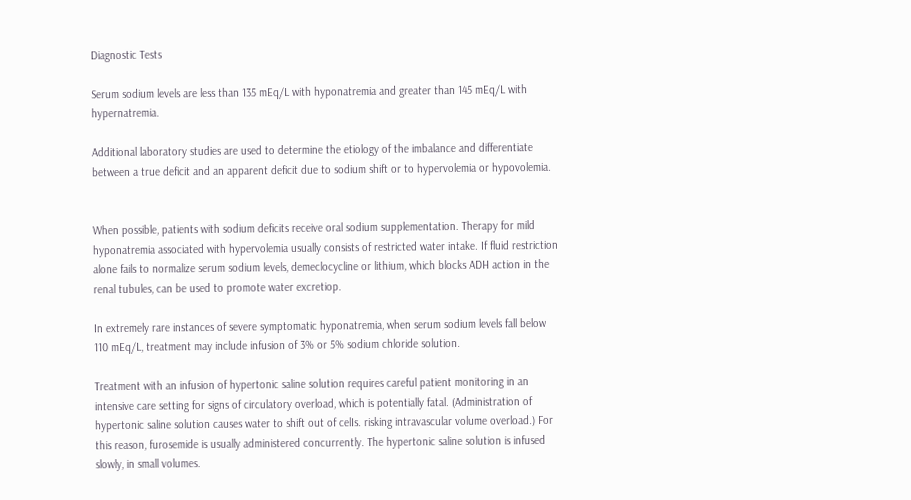Diagnostic Tests

Serum sodium levels are less than 135 mEq/L with hyponatremia and greater than 145 mEq/L with hypernatremia.

Additional laboratory studies are used to determine the etiology of the imbalance and differentiate between a true deficit and an apparent deficit due to sodium shift or to hypervolemia or hypovolemia.


When possible, patients with sodium deficits receive oral sodium supplementation. Therapy for mild hyponatremia associated with hypervolemia usually consists of restricted water intake. If fluid restriction alone fails to normalize serum sodium levels, demeclocycline or lithium, which blocks ADH action in the renal tubules, can be used to promote water excretiop.

In extremely rare instances of severe symptomatic hyponatremia, when serum sodium levels fall below 110 mEq/L, treatment may include infusion of 3% or 5% sodium chloride solution.

Treatment with an infusion of hypertonic saline solution requires careful patient monitoring in an intensive care setting for signs of circulatory overload, which is potentially fatal. (Administration of hypertonic saline solution causes water to shift out of celIs. risking intravascular volume overload.) For this reason, furosemide is usually administered concurrently. The hypertonic saline solution is infused slowly, in small volumes.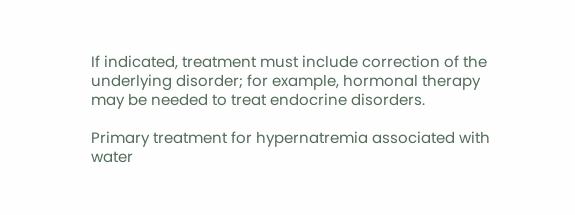If indicated, treatment must include correction of the underlying disorder; for example, hormonal therapy may be needed to treat endocrine disorders.

Primary treatment for hypernatremia associated with water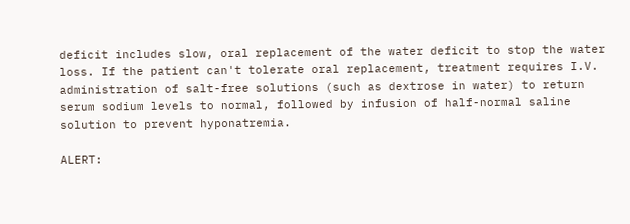deficit includes slow, oral replacement of the water deficit to stop the water loss. If the patient can't tolerate oral replacement, treatment requires I.V. administration of salt-free solutions (such as dextrose in water) to return serum sodium levels to normal, followed by infusion of half-normal saline solution to prevent hyponatremia.

ALERT: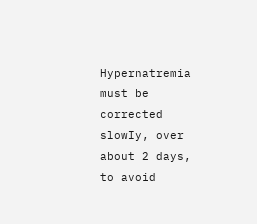Hypernatremia must be corrected slowIy, over about 2 days, to avoid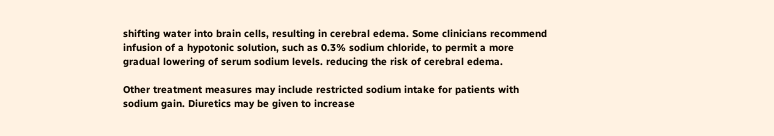shifting water into brain cells, resulting in cerebral edema. Some clinicians recommend infusion of a hypotonic solution, such as 0.3% sodium chloride, to permit a more gradual lowering of serum sodium levels. reducing the risk of cerebral edema.

Other treatment measures may include restricted sodium intake for patients with sodium gain. Diuretics may be given to increase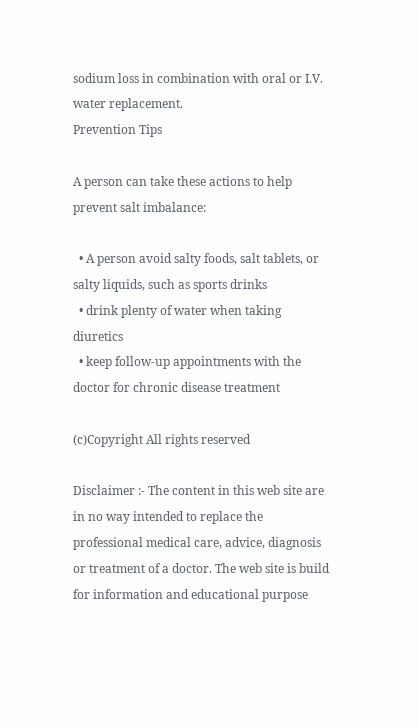sodium loss in combination with oral or I.V. water replacement.
Prevention Tips

A person can take these actions to help prevent salt imbalance:

  • A person avoid salty foods, salt tablets, or salty liquids, such as sports drinks
  • drink plenty of water when taking diuretics
  • keep follow-up appointments with the doctor for chronic disease treatment

(c)Copyright All rights reserved

Disclaimer :- The content in this web site are in no way intended to replace the professional medical care, advice, diagnosis or treatment of a doctor. The web site is build for information and educational purpose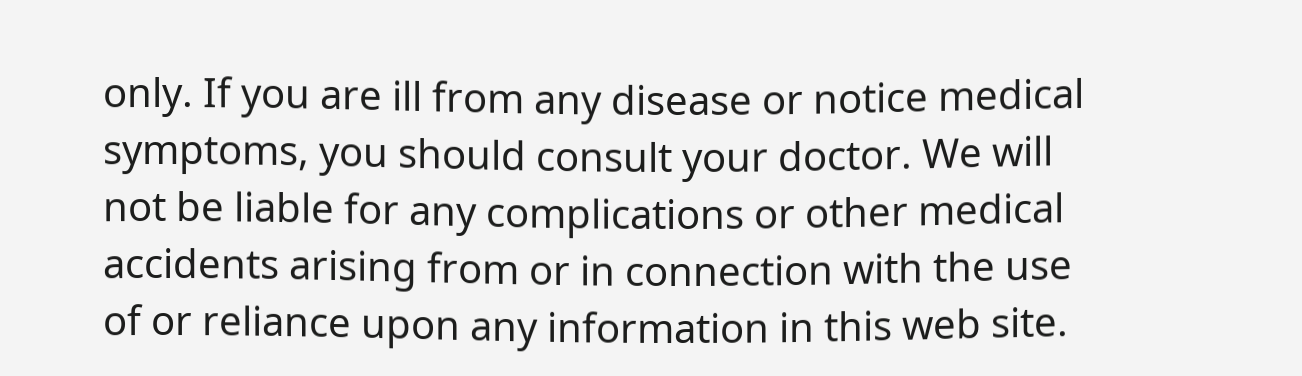only. If you are ill from any disease or notice medical symptoms, you should consult your doctor. We will not be liable for any complications or other medical accidents arising from or in connection with the use of or reliance upon any information in this web site.